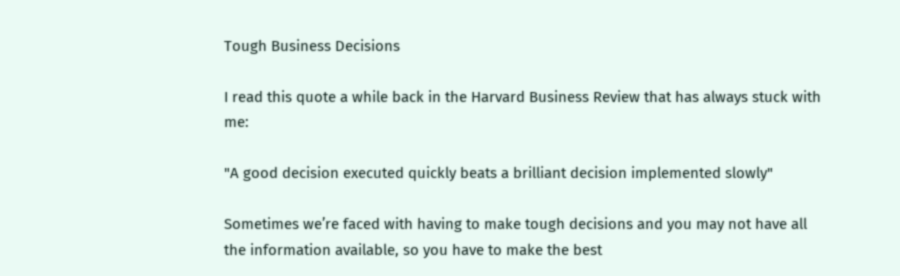Tough Business Decisions

I read this quote a while back in the Harvard Business Review that has always stuck with me:

"A good decision executed quickly beats a brilliant decision implemented slowly"

Sometimes we’re faced with having to make tough decisions and you may not have all the information available, so you have to make the best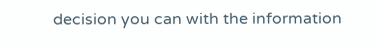decision you can with the information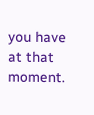you have at that moment.